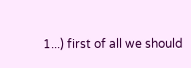1...) first of all we should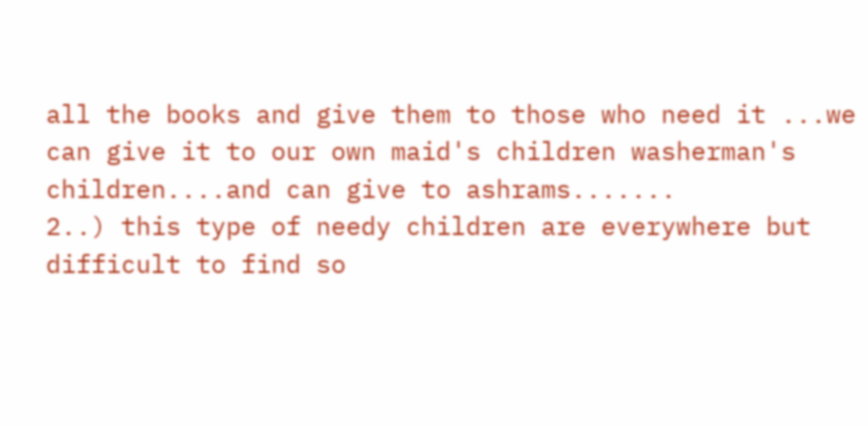all the books and give them to those who need it ...we can give it to our own maid's children washerman's children....and can give to ashrams.......
2..) this type of needy children are everywhere but difficult to find so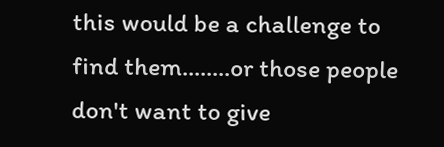this would be a challenge to find them........or those people don't want to give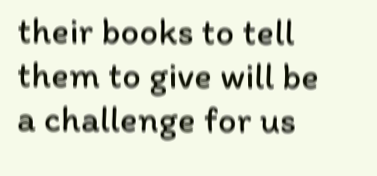their books to tell them to give will be a challenge for us